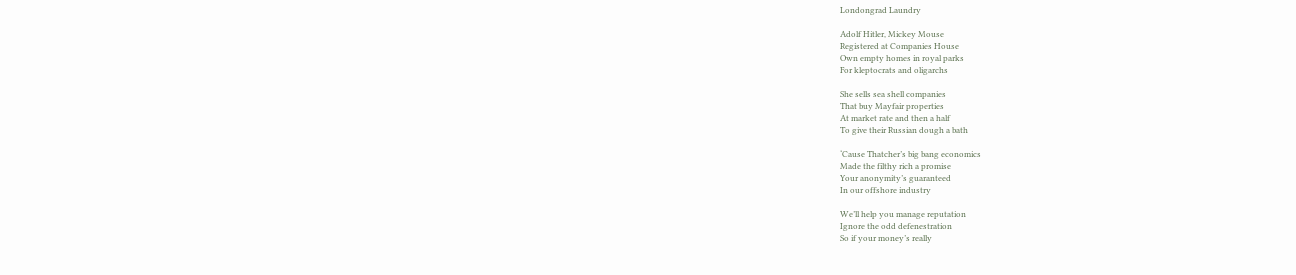Londongrad Laundry

Adolf Hitler, Mickey Mouse
Registered at Companies House
Own empty homes in royal parks
For kleptocrats and oligarchs

She sells sea shell companies
That buy Mayfair properties
At market rate and then a half
To give their Russian dough a bath

‘Cause Thatcher’s big bang economics
Made the filthy rich a promise
Your anonymity’s guaranteed
In our offshore industry

We’ll help you manage reputation
Ignore the odd defenestration
So if your money’s really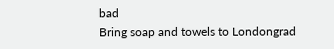bad
Bring soap and towels to Londongrad